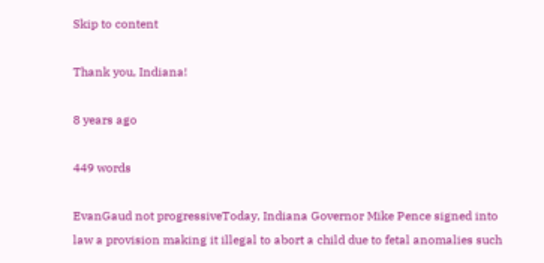Skip to content

Thank you, Indiana!

8 years ago

449 words

EvanGaud not progressiveToday, Indiana Governor Mike Pence signed into law a provision making it illegal to abort a child due to fetal anomalies such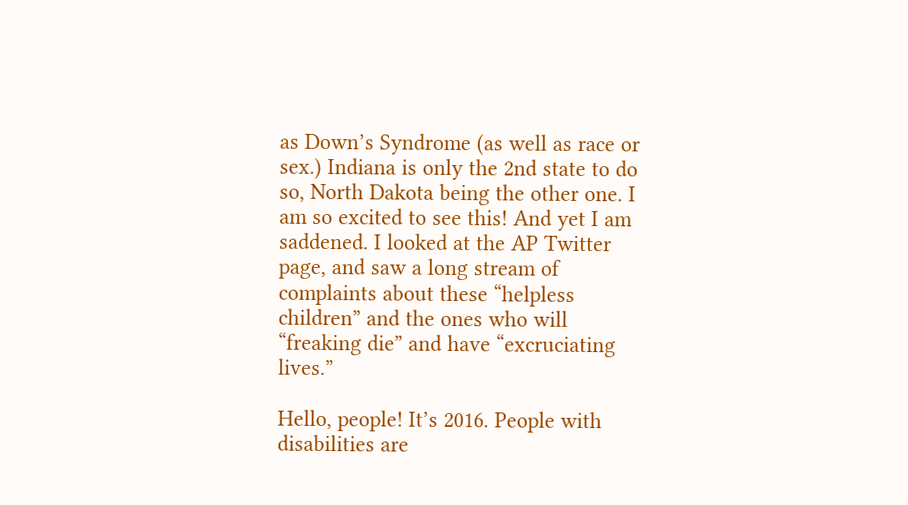as Down’s Syndrome (as well as race or sex.) Indiana is only the 2nd state to do so, North Dakota being the other one. I am so excited to see this! And yet I am saddened. I looked at the AP Twitter page, and saw a long stream of complaints about these “helpless children” and the ones who will “freaking die” and have “excruciating lives.”

Hello, people! It’s 2016. People with disabilities are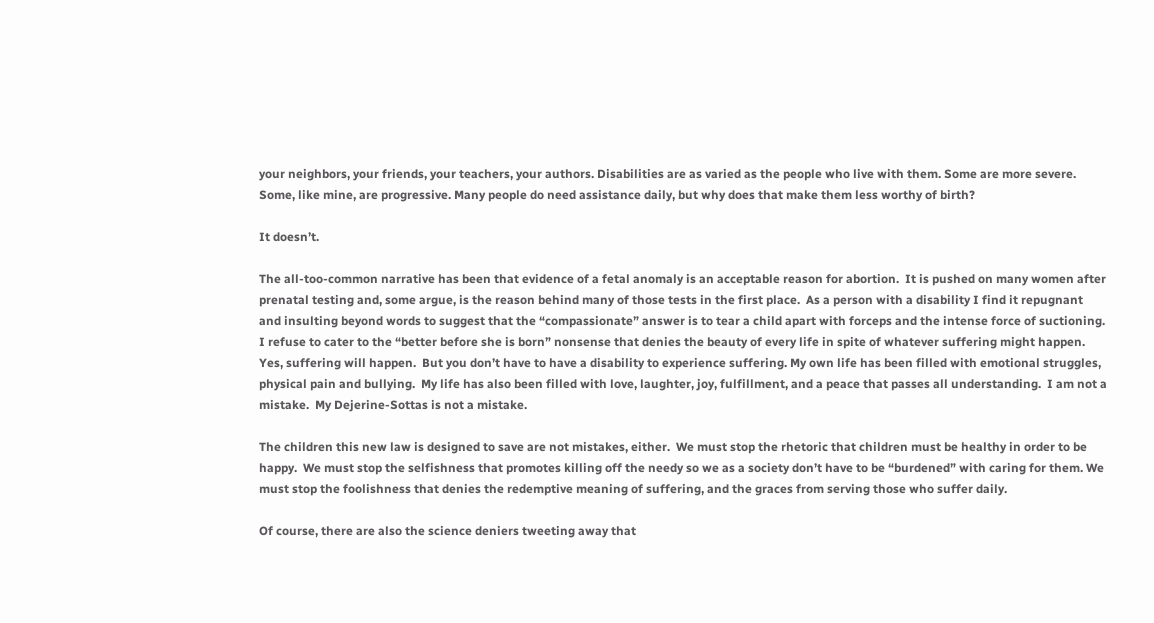your neighbors, your friends, your teachers, your authors. Disabilities are as varied as the people who live with them. Some are more severe. Some, like mine, are progressive. Many people do need assistance daily, but why does that make them less worthy of birth?

It doesn’t.

The all-too-common narrative has been that evidence of a fetal anomaly is an acceptable reason for abortion.  It is pushed on many women after prenatal testing and, some argue, is the reason behind many of those tests in the first place.  As a person with a disability I find it repugnant and insulting beyond words to suggest that the “compassionate” answer is to tear a child apart with forceps and the intense force of suctioning.  I refuse to cater to the “better before she is born” nonsense that denies the beauty of every life in spite of whatever suffering might happen.  Yes, suffering will happen.  But you don’t have to have a disability to experience suffering. My own life has been filled with emotional struggles, physical pain and bullying.  My life has also been filled with love, laughter, joy, fulfillment, and a peace that passes all understanding.  I am not a mistake.  My Dejerine-Sottas is not a mistake.

The children this new law is designed to save are not mistakes, either.  We must stop the rhetoric that children must be healthy in order to be happy.  We must stop the selfishness that promotes killing off the needy so we as a society don’t have to be “burdened” with caring for them. We must stop the foolishness that denies the redemptive meaning of suffering, and the graces from serving those who suffer daily.

Of course, there are also the science deniers tweeting away that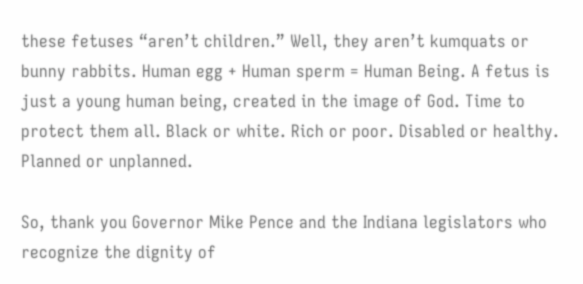these fetuses “aren’t children.” Well, they aren’t kumquats or bunny rabbits. Human egg + Human sperm = Human Being. A fetus is just a young human being, created in the image of God. Time to protect them all. Black or white. Rich or poor. Disabled or healthy. Planned or unplanned.

So, thank you Governor Mike Pence and the Indiana legislators who recognize the dignity of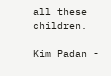all these children.

Kim Padan -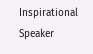Inspirational Speaker